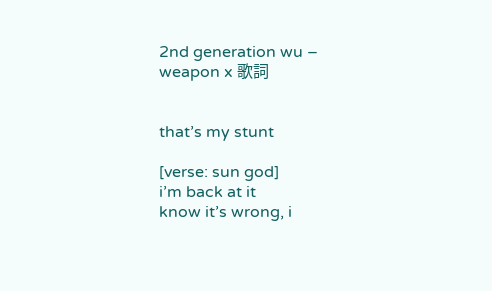2nd generation wu – weapon x 歌詞


that’s my stunt

[verse: sun god]
i’m back at it
know it’s wrong, i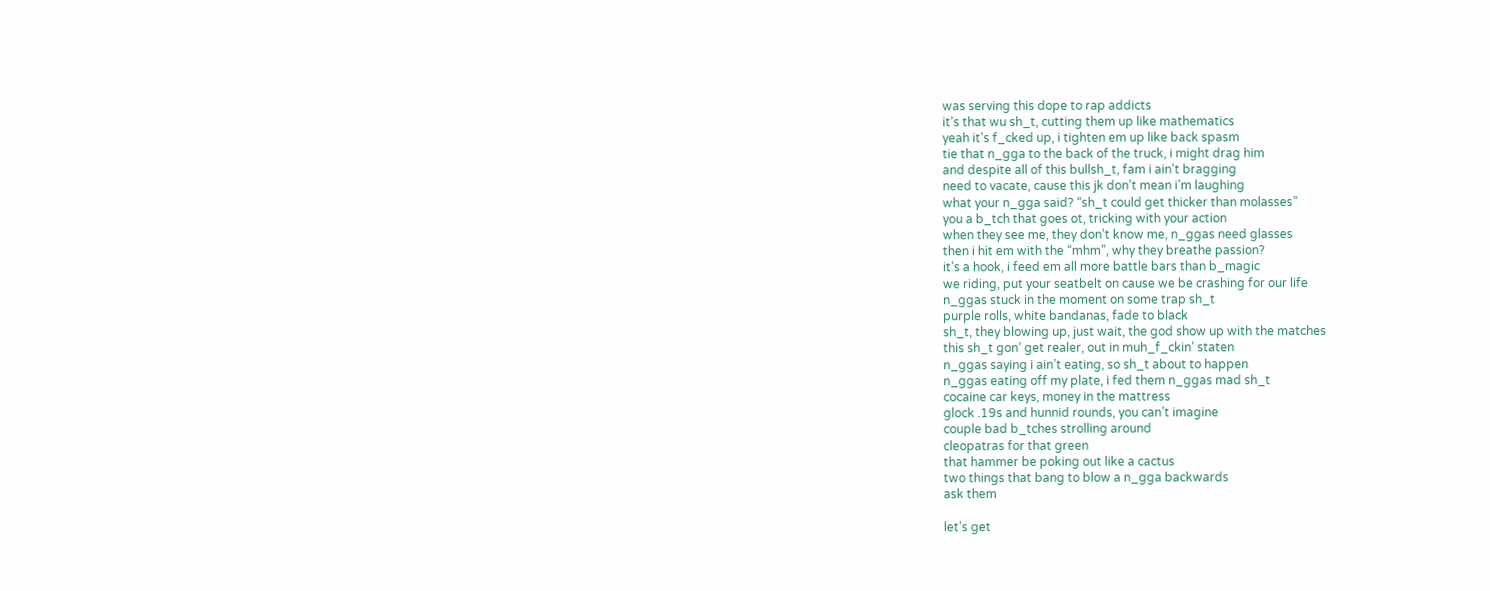was serving this dope to rap addicts
it’s that wu sh_t, cutting them up like mathematics
yeah it’s f_cked up, i tighten em up like back spasm
tie that n_gga to the back of the truck, i might drag him
and despite all of this bullsh_t, fam i ain’t bragging
need to vacate, cause this jk don’t mean i’m laughing
what your n_gga said? “sh_t could get thicker than molasses”
you a b_tch that goes ot, tricking with your action
when they see me, they don’t know me, n_ggas need glasses
then i hit em with the “mhm”, why they breathe passion?
it’s a hook, i feed em all more battle bars than b_magic
we riding, put your seatbelt on cause we be crashing for our life
n_ggas stuck in the moment on some trap sh_t
purple rolls, white bandanas, fade to black
sh_t, they blowing up, just wait, the god show up with the matches
this sh_t gon’ get realer, out in muh_f_ckin’ staten
n_ggas saying i ain’t eating, so sh_t about to happen
n_ggas eating off my plate, i fed them n_ggas mad sh_t
cocaine car keys, money in the mattress
glock .19s and hunnid rounds, you can’t imagine
couple bad b_tches strolling around
cleopatras for that green
that hammer be poking out like a cactus
two things that bang to blow a n_gga backwards
ask them

let’s get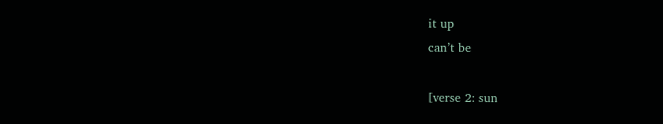it up
can’t be

[verse 2: sun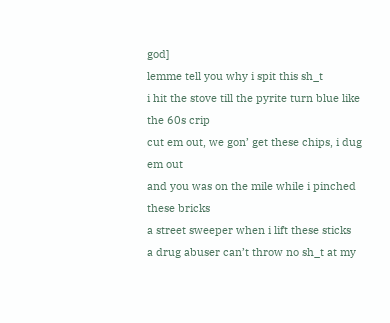god]
lemme tell you why i spit this sh_t
i hit the stove till the pyrite turn blue like the 60s crip
cut em out, we gon’ get these chips, i dug em out
and you was on the mile while i pinched these bricks
a street sweeper when i lift these sticks
a drug abuser can’t throw no sh_t at my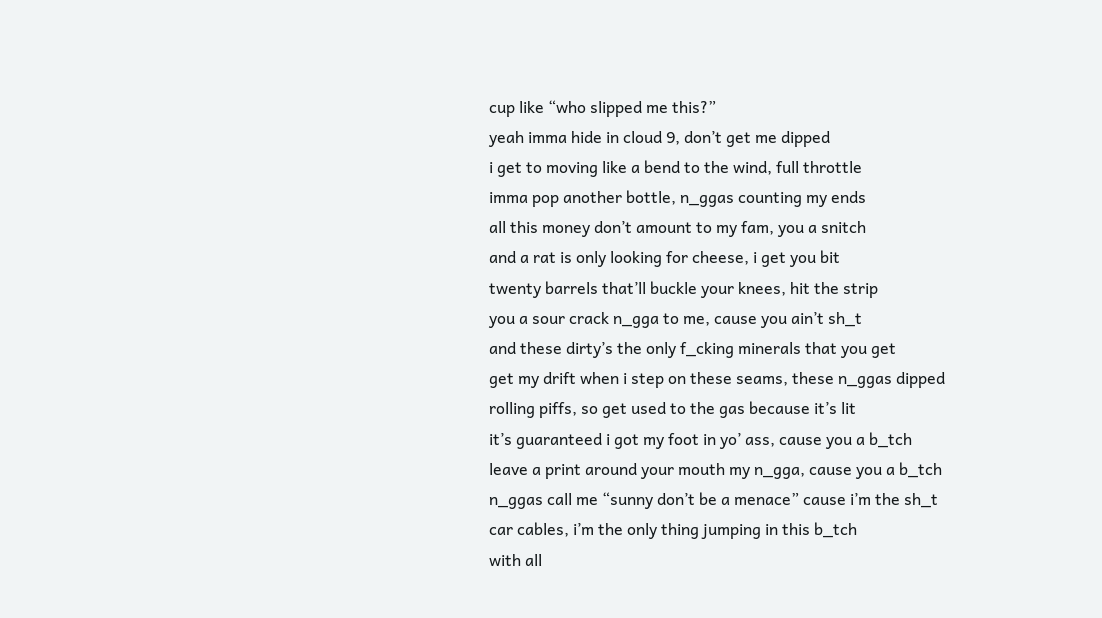cup like “who slipped me this?”
yeah imma hide in cloud 9, don’t get me dipped
i get to moving like a bend to the wind, full throttle
imma pop another bottle, n_ggas counting my ends
all this money don’t amount to my fam, you a snitch
and a rat is only looking for cheese, i get you bit
twenty barrels that’ll buckle your knees, hit the strip
you a sour crack n_gga to me, cause you ain’t sh_t
and these dirty’s the only f_cking minerals that you get
get my drift when i step on these seams, these n_ggas dipped
rolling piffs, so get used to the gas because it’s lit
it’s guaranteed i got my foot in yo’ ass, cause you a b_tch
leave a print around your mouth my n_gga, cause you a b_tch
n_ggas call me “sunny don’t be a menace” cause i’m the sh_t
car cables, i’m the only thing jumping in this b_tch
with all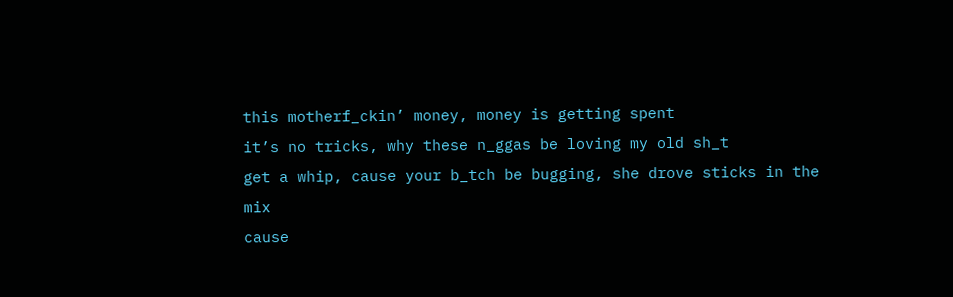this motherf_ckin’ money, money is getting spent
it’s no tricks, why these n_ggas be loving my old sh_t
get a whip, cause your b_tch be bugging, she drove sticks in the mix
cause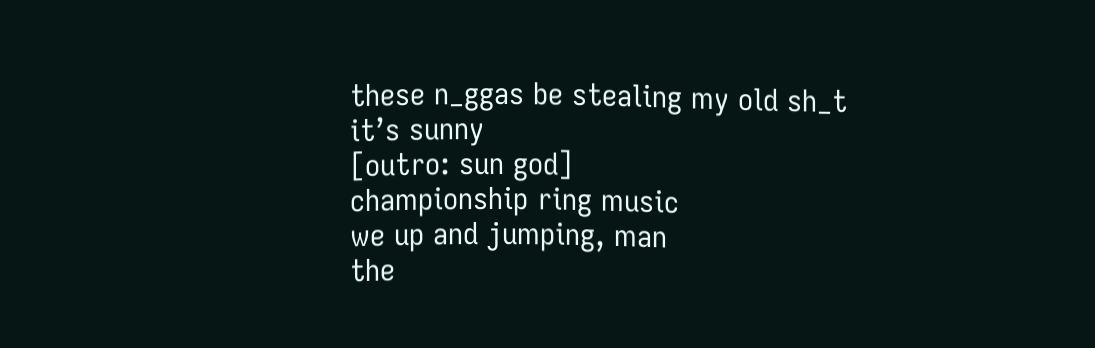these n_ggas be stealing my old sh_t
it’s sunny
[outro: sun god]
championship ring music
we up and jumping, man
the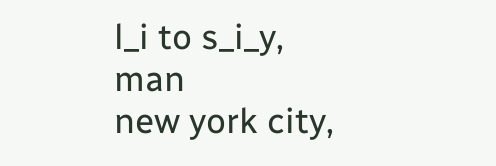l_i to s_i_y, man
new york city,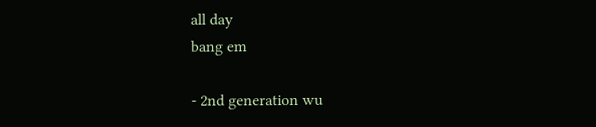all day
bang em

- 2nd generation wu